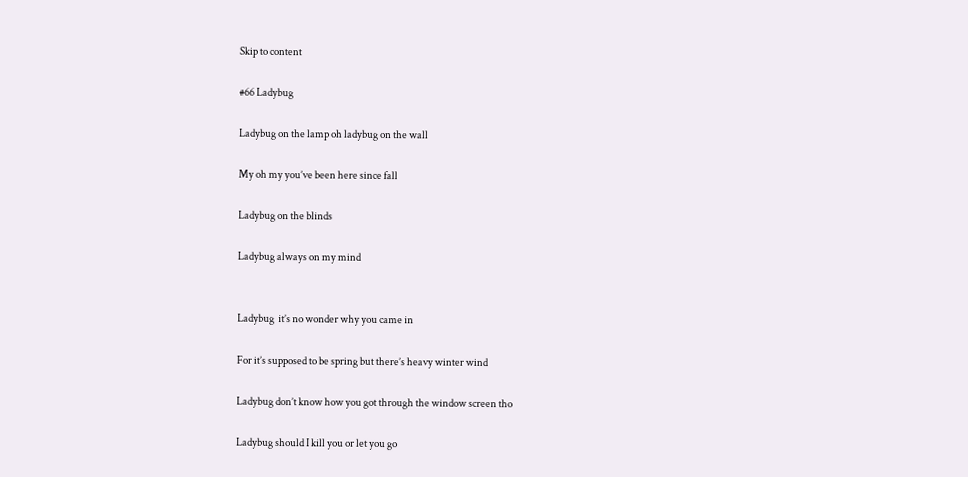Skip to content

#66 Ladybug

Ladybug on the lamp oh ladybug on the wall

My oh my you’ve been here since fall

Ladybug on the blinds

Ladybug always on my mind


Ladybug  it’s no wonder why you came in

For it’s supposed to be spring but there’s heavy winter wind

Ladybug don’t know how you got through the window screen tho

Ladybug should I kill you or let you go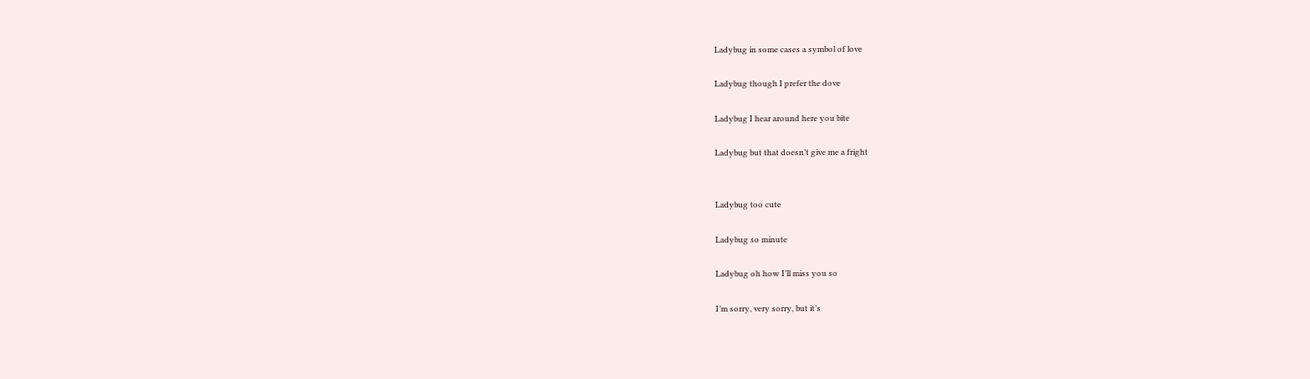Ladybug in some cases a symbol of love

Ladybug though I prefer the dove

Ladybug I hear around here you bite

Ladybug but that doesn’t give me a fright


Ladybug too cute

Ladybug so minute

Ladybug oh how I’ll miss you so

I’m sorry, very sorry, but it’s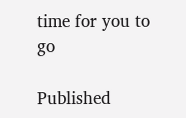time for you to go

Published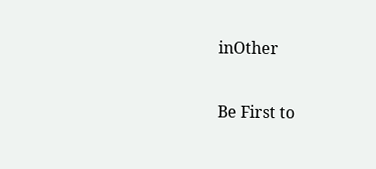inOther

Be First to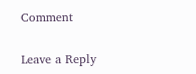Comment

Leave a Reply